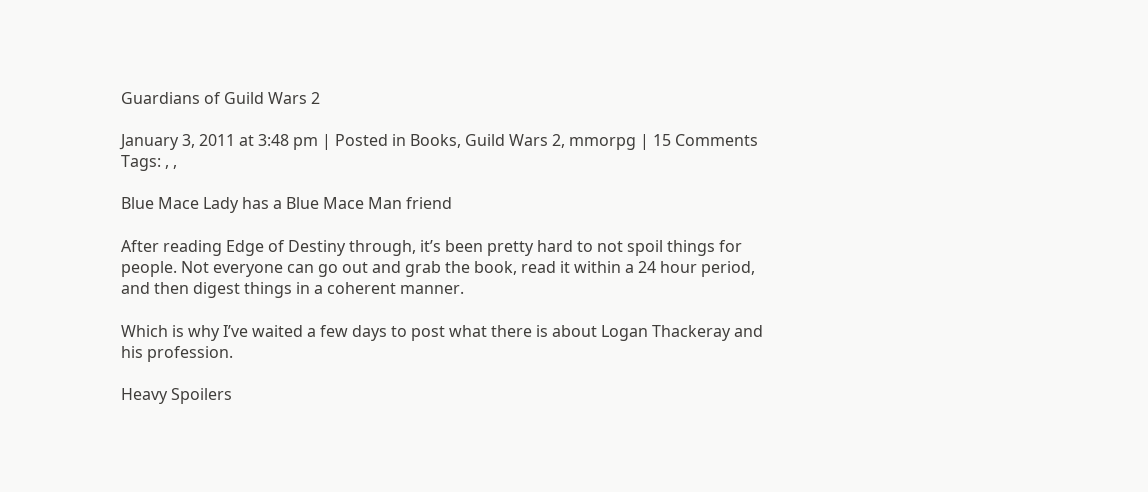Guardians of Guild Wars 2

January 3, 2011 at 3:48 pm | Posted in Books, Guild Wars 2, mmorpg | 15 Comments
Tags: , ,

Blue Mace Lady has a Blue Mace Man friend

After reading Edge of Destiny through, it’s been pretty hard to not spoil things for people. Not everyone can go out and grab the book, read it within a 24 hour period, and then digest things in a coherent manner.

Which is why I’ve waited a few days to post what there is about Logan Thackeray and his profession.

Heavy Spoilers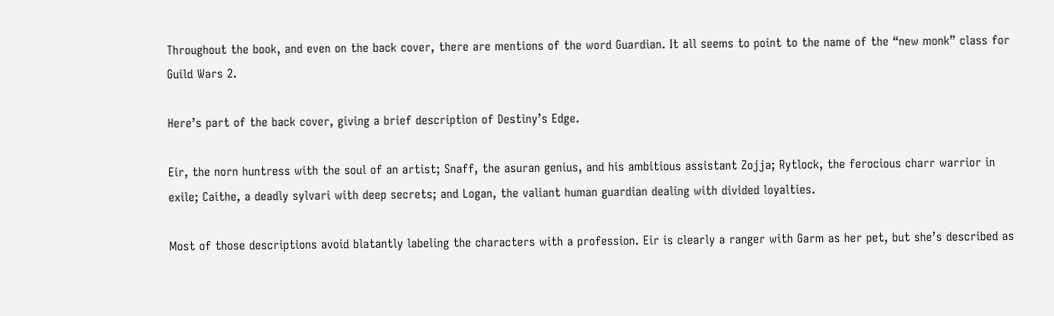Throughout the book, and even on the back cover, there are mentions of the word Guardian. It all seems to point to the name of the “new monk” class for Guild Wars 2.

Here’s part of the back cover, giving a brief description of Destiny’s Edge.

Eir, the norn huntress with the soul of an artist; Snaff, the asuran genius, and his ambitious assistant Zojja; Rytlock, the ferocious charr warrior in exile; Caithe, a deadly sylvari with deep secrets; and Logan, the valiant human guardian dealing with divided loyalties.

Most of those descriptions avoid blatantly labeling the characters with a profession. Eir is clearly a ranger with Garm as her pet, but she’s described as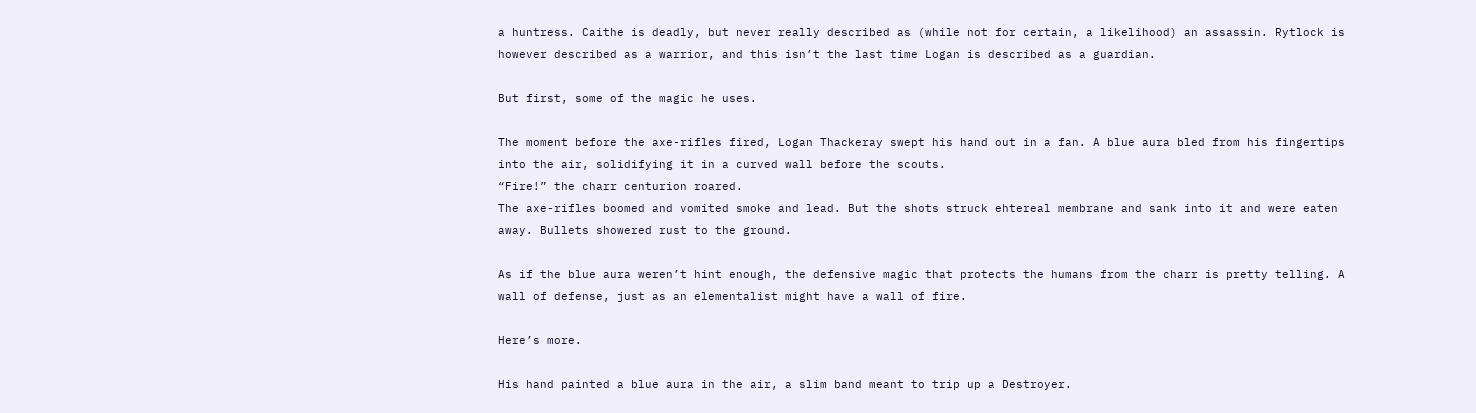a huntress. Caithe is deadly, but never really described as (while not for certain, a likelihood) an assassin. Rytlock is however described as a warrior, and this isn’t the last time Logan is described as a guardian.

But first, some of the magic he uses.

The moment before the axe-rifles fired, Logan Thackeray swept his hand out in a fan. A blue aura bled from his fingertips into the air, solidifying it in a curved wall before the scouts.
“Fire!” the charr centurion roared.
The axe-rifles boomed and vomited smoke and lead. But the shots struck ehtereal membrane and sank into it and were eaten away. Bullets showered rust to the ground.

As if the blue aura weren’t hint enough, the defensive magic that protects the humans from the charr is pretty telling. A wall of defense, just as an elementalist might have a wall of fire.

Here’s more.

His hand painted a blue aura in the air, a slim band meant to trip up a Destroyer.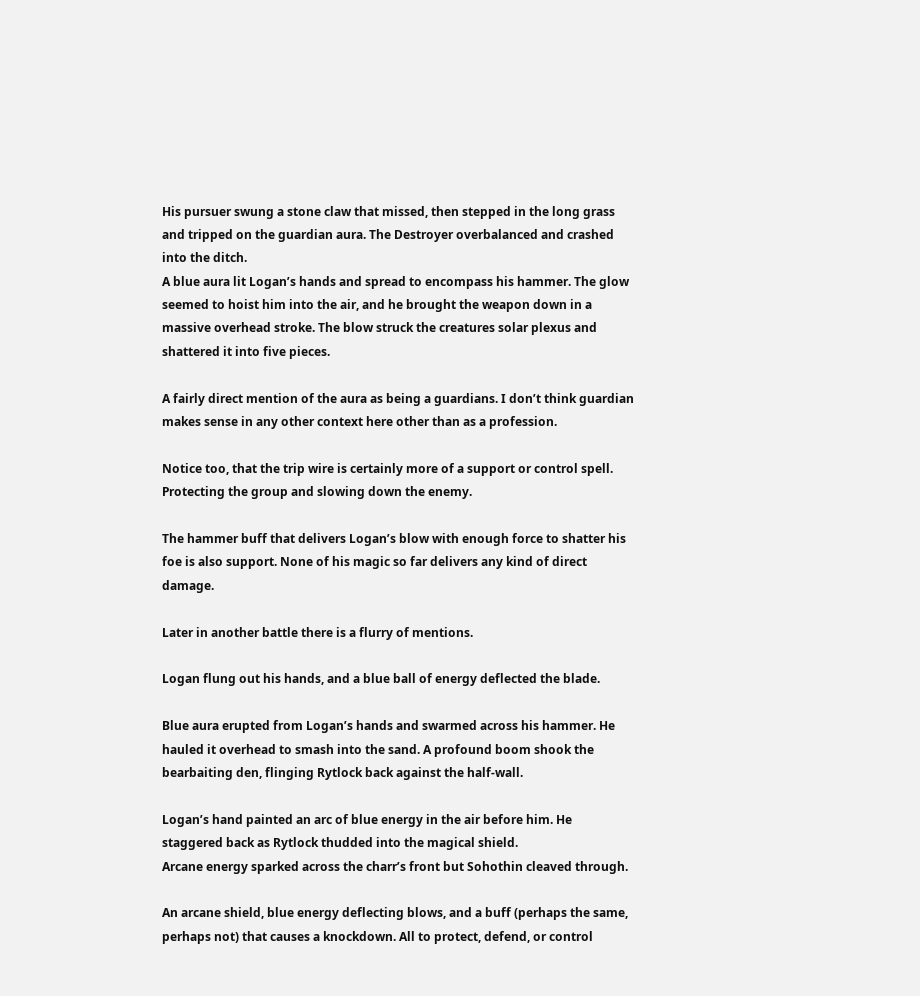His pursuer swung a stone claw that missed, then stepped in the long grass and tripped on the guardian aura. The Destroyer overbalanced and crashed into the ditch.
A blue aura lit Logan’s hands and spread to encompass his hammer. The glow seemed to hoist him into the air, and he brought the weapon down in a massive overhead stroke. The blow struck the creatures solar plexus and shattered it into five pieces.

A fairly direct mention of the aura as being a guardians. I don’t think guardian makes sense in any other context here other than as a profession.

Notice too, that the trip wire is certainly more of a support or control spell. Protecting the group and slowing down the enemy.

The hammer buff that delivers Logan’s blow with enough force to shatter his foe is also support. None of his magic so far delivers any kind of direct damage.

Later in another battle there is a flurry of mentions.

Logan flung out his hands, and a blue ball of energy deflected the blade.

Blue aura erupted from Logan’s hands and swarmed across his hammer. He hauled it overhead to smash into the sand. A profound boom shook the bearbaiting den, flinging Rytlock back against the half-wall.

Logan’s hand painted an arc of blue energy in the air before him. He staggered back as Rytlock thudded into the magical shield.
Arcane energy sparked across the charr’s front but Sohothin cleaved through.

An arcane shield, blue energy deflecting blows, and a buff (perhaps the same, perhaps not) that causes a knockdown. All to protect, defend, or control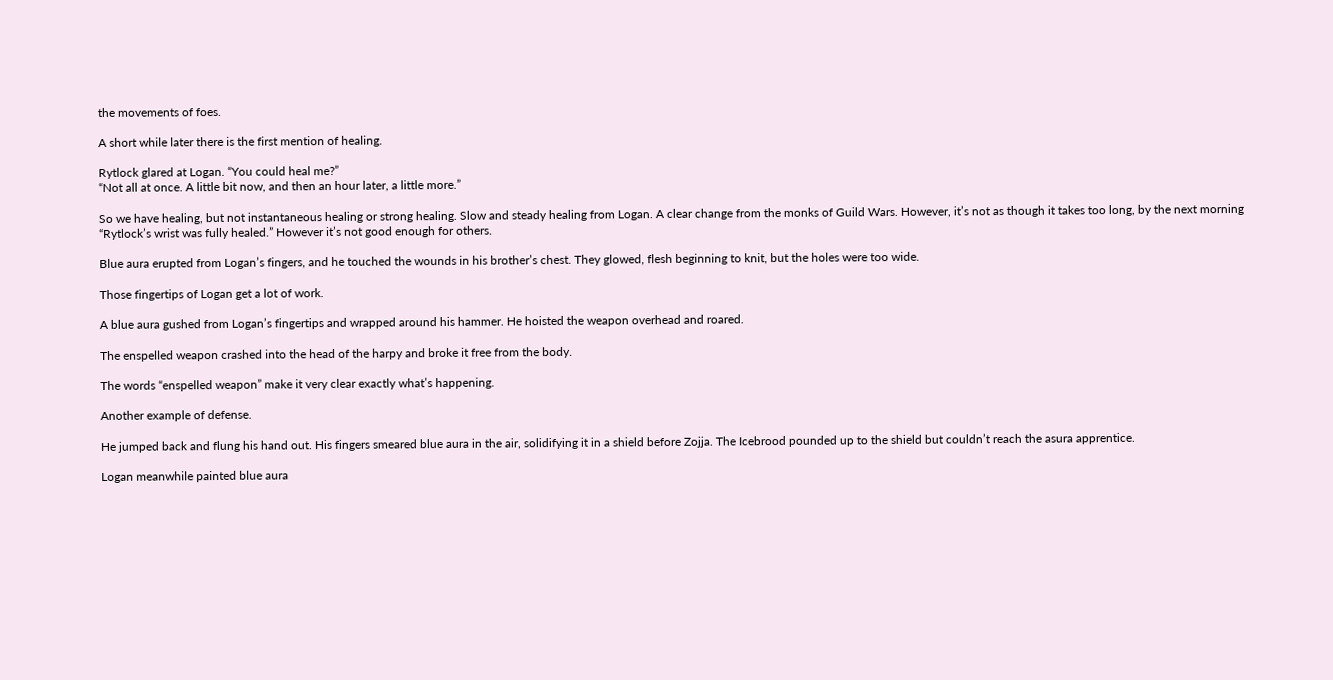the movements of foes.

A short while later there is the first mention of healing.

Rytlock glared at Logan. “You could heal me?”
“Not all at once. A little bit now, and then an hour later, a little more.”

So we have healing, but not instantaneous healing or strong healing. Slow and steady healing from Logan. A clear change from the monks of Guild Wars. However, it’s not as though it takes too long, by the next morning “Rytlock’s wrist was fully healed.” However it’s not good enough for others.

Blue aura erupted from Logan’s fingers, and he touched the wounds in his brother’s chest. They glowed, flesh beginning to knit, but the holes were too wide.

Those fingertips of Logan get a lot of work.

A blue aura gushed from Logan’s fingertips and wrapped around his hammer. He hoisted the weapon overhead and roared.

The enspelled weapon crashed into the head of the harpy and broke it free from the body.

The words “enspelled weapon” make it very clear exactly what’s happening.

Another example of defense.

He jumped back and flung his hand out. His fingers smeared blue aura in the air, solidifying it in a shield before Zojja. The Icebrood pounded up to the shield but couldn’t reach the asura apprentice.

Logan meanwhile painted blue aura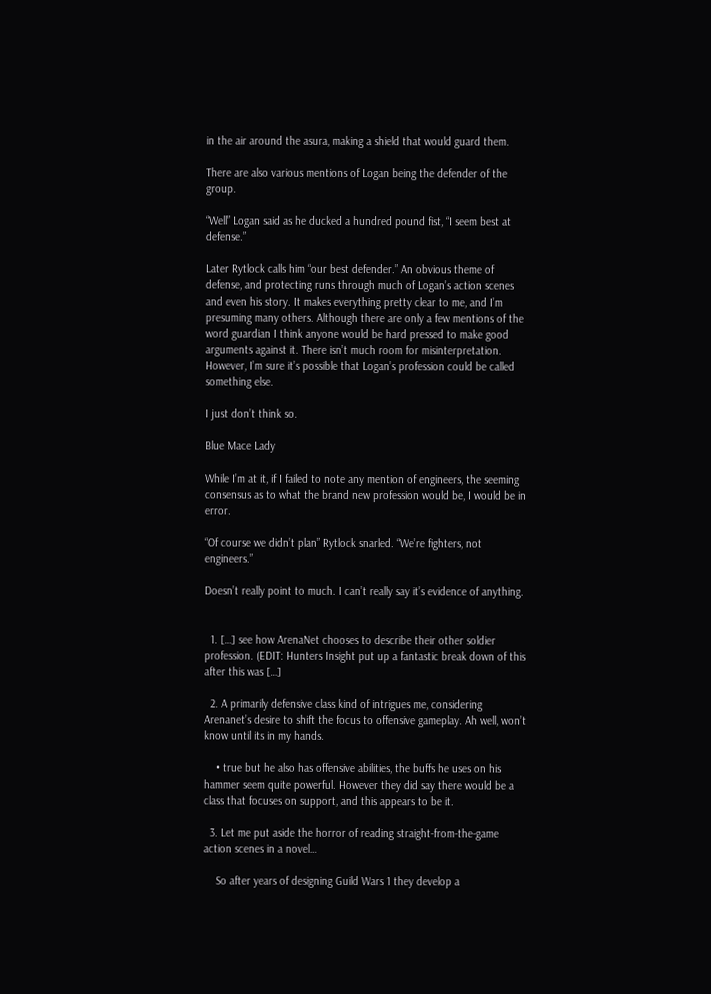in the air around the asura, making a shield that would guard them.

There are also various mentions of Logan being the defender of the group.

“Well” Logan said as he ducked a hundred pound fist, “I seem best at defense.”

Later Rytlock calls him “our best defender.” An obvious theme of defense, and protecting runs through much of Logan’s action scenes and even his story. It makes everything pretty clear to me, and I’m presuming many others. Although there are only a few mentions of the word guardian I think anyone would be hard pressed to make good arguments against it. There isn’t much room for misinterpretation. However, I’m sure it’s possible that Logan’s profession could be called something else.

I just don’t think so.

Blue Mace Lady

While I’m at it, if I failed to note any mention of engineers, the seeming consensus as to what the brand new profession would be, I would be in error.

“Of course we didn’t plan” Rytlock snarled. “We’re fighters, not engineers.”

Doesn’t really point to much. I can’t really say it’s evidence of anything.


  1. […] see how ArenaNet chooses to describe their other soldier profession. (EDIT: Hunters Insight put up a fantastic break down of this after this was […]

  2. A primarily defensive class kind of intrigues me, considering Arenanet’s desire to shift the focus to offensive gameplay. Ah well, won’t know until its in my hands.

    • true but he also has offensive abilities, the buffs he uses on his hammer seem quite powerful. However they did say there would be a class that focuses on support, and this appears to be it.

  3. Let me put aside the horror of reading straight-from-the-game action scenes in a novel…

    So after years of designing Guild Wars 1 they develop a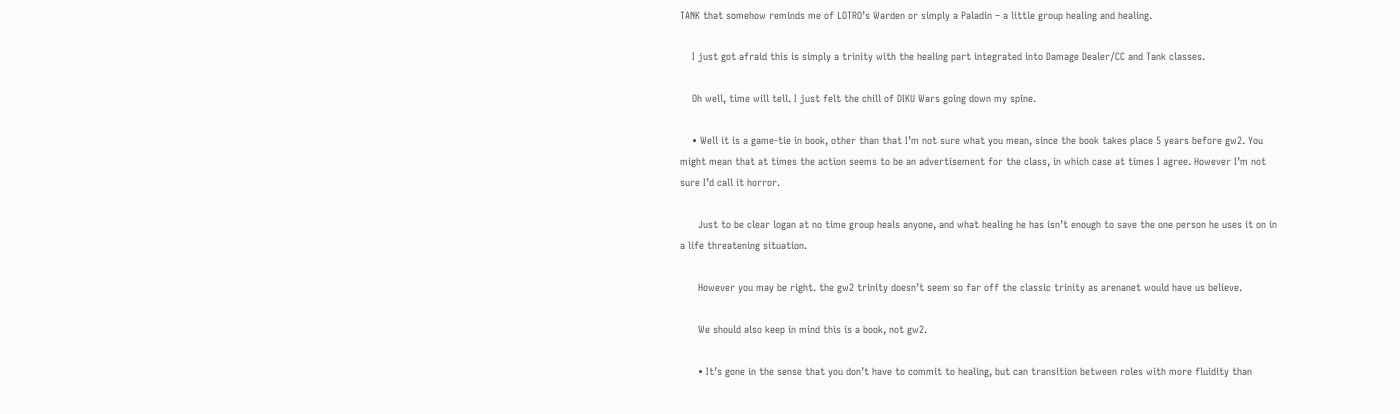TANK that somehow reminds me of LOTRO’s Warden or simply a Paladin – a little group healing and healing.

    I just got afraid this is simply a trinity with the healing part integrated into Damage Dealer/CC and Tank classes.

    Oh well, time will tell. I just felt the chill of DIKU Wars going down my spine.

    • Well it is a game-tie in book, other than that I’m not sure what you mean, since the book takes place 5 years before gw2. You might mean that at times the action seems to be an advertisement for the class, in which case at times I agree. However I’m not sure I’d call it horror.

      Just to be clear logan at no time group heals anyone, and what healing he has isn’t enough to save the one person he uses it on in a life threatening situation.

      However you may be right. the gw2 trinity doesn’t seem so far off the classic trinity as arenanet would have us believe.

      We should also keep in mind this is a book, not gw2.

      • It’s gone in the sense that you don’t have to commit to healing, but can transition between roles with more fluidity than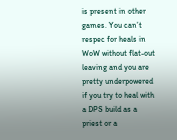is present in other games. You can’t respec for heals in WoW without flat-out leaving and you are pretty underpowered if you try to heal with a DPS build as a priest or a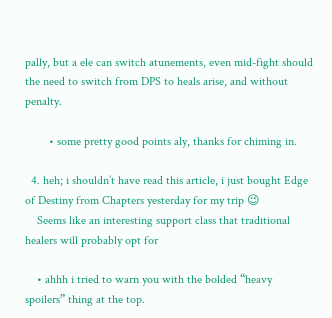pally, but a ele can switch atunements, even mid-fight should the need to switch from DPS to heals arise, and without penalty.

        • some pretty good points aly, thanks for chiming in.

  4. heh; i shouldn’t have read this article, i just bought Edge of Destiny from Chapters yesterday for my trip 😉
    Seems like an interesting support class that traditional healers will probably opt for

    • ahhh i tried to warn you with the bolded “heavy spoilers” thing at the top.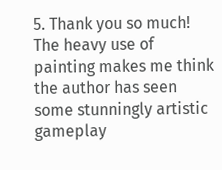5. Thank you so much! The heavy use of painting makes me think the author has seen some stunningly artistic gameplay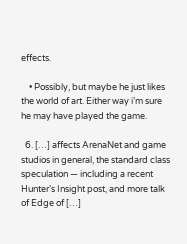effects.

    • Possibly, but maybe he just likes the world of art. Either way i’m sure he may have played the game.

  6. […] affects ArenaNet and game studios in general, the standard class speculation — including a recent Hunter’s Insight post, and more talk of Edge of […]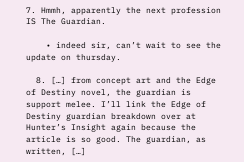7. Hmmh, apparently the next profession IS The Guardian.

    • indeed sir, can’t wait to see the update on thursday.

  8. […] from concept art and the Edge of Destiny novel, the guardian is support melee. I’ll link the Edge of Destiny guardian breakdown over at Hunter’s Insight again because the article is so good. The guardian, as written, […]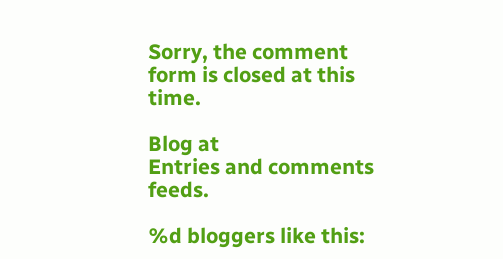Sorry, the comment form is closed at this time.

Blog at
Entries and comments feeds.

%d bloggers like this: